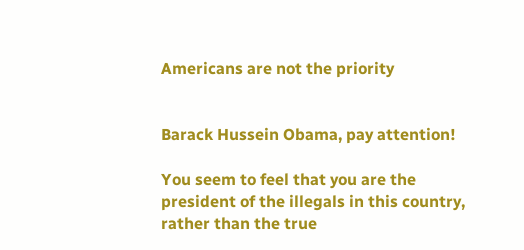Americans are not the priority


Barack Hussein Obama, pay attention!

You seem to feel that you are the president of the illegals in this country, rather than the true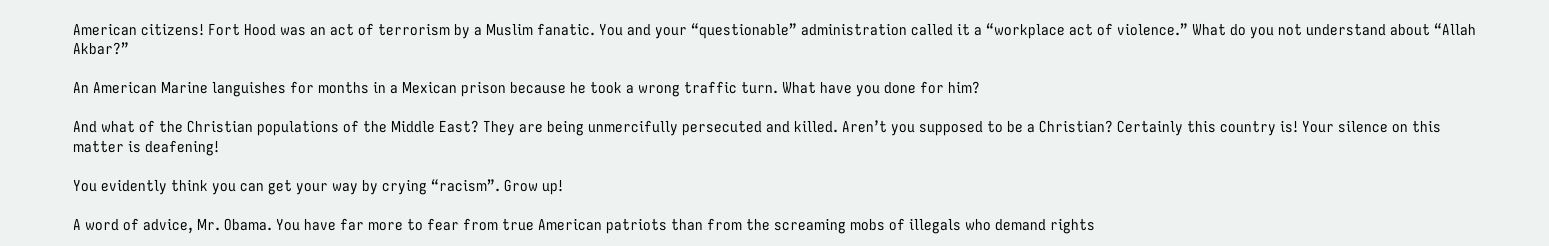American citizens! Fort Hood was an act of terrorism by a Muslim fanatic. You and your “questionable” administration called it a “workplace act of violence.” What do you not understand about “Allah Akbar?”

An American Marine languishes for months in a Mexican prison because he took a wrong traffic turn. What have you done for him?

And what of the Christian populations of the Middle East? They are being unmercifully persecuted and killed. Aren’t you supposed to be a Christian? Certainly this country is! Your silence on this matter is deafening!

You evidently think you can get your way by crying “racism”. Grow up!

A word of advice, Mr. Obama. You have far more to fear from true American patriots than from the screaming mobs of illegals who demand rights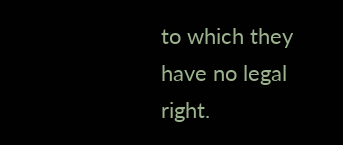to which they have no legal right.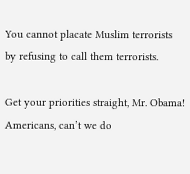You cannot placate Muslim terrorists by refusing to call them terrorists.

Get your priorities straight, Mr. Obama! Americans, can’t we do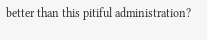better than this pitiful administration?